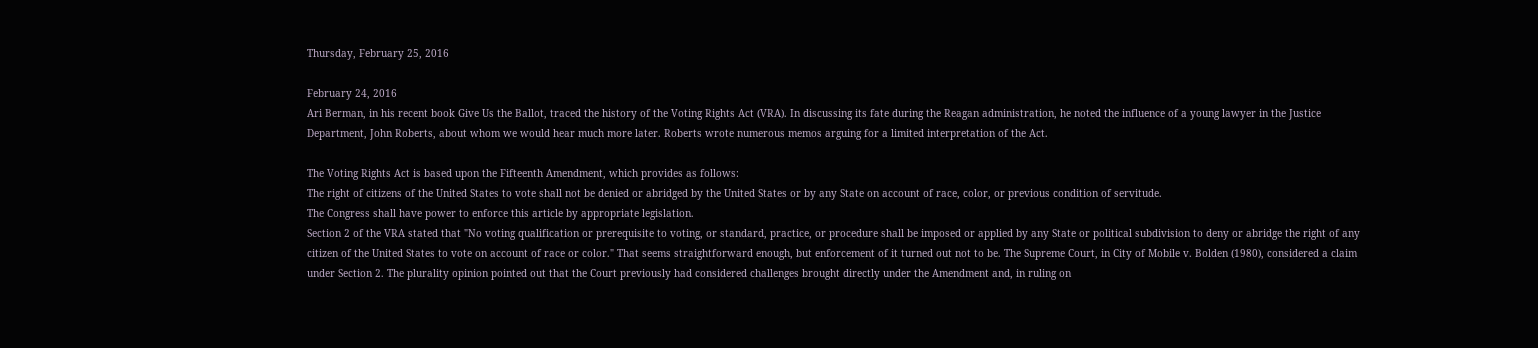Thursday, February 25, 2016

February 24, 2016
Ari Berman, in his recent book Give Us the Ballot, traced the history of the Voting Rights Act (VRA). In discussing its fate during the Reagan administration, he noted the influence of a young lawyer in the Justice Department, John Roberts, about whom we would hear much more later. Roberts wrote numerous memos arguing for a limited interpretation of the Act.

The Voting Rights Act is based upon the Fifteenth Amendment, which provides as follows:
The right of citizens of the United States to vote shall not be denied or abridged by the United States or by any State on account of race, color, or previous condition of servitude.
The Congress shall have power to enforce this article by appropriate legislation.
Section 2 of the VRA stated that "No voting qualification or prerequisite to voting, or standard, practice, or procedure shall be imposed or applied by any State or political subdivision to deny or abridge the right of any citizen of the United States to vote on account of race or color." That seems straightforward enough, but enforcement of it turned out not to be. The Supreme Court, in City of Mobile v. Bolden (1980), considered a claim under Section 2. The plurality opinion pointed out that the Court previously had considered challenges brought directly under the Amendment and, in ruling on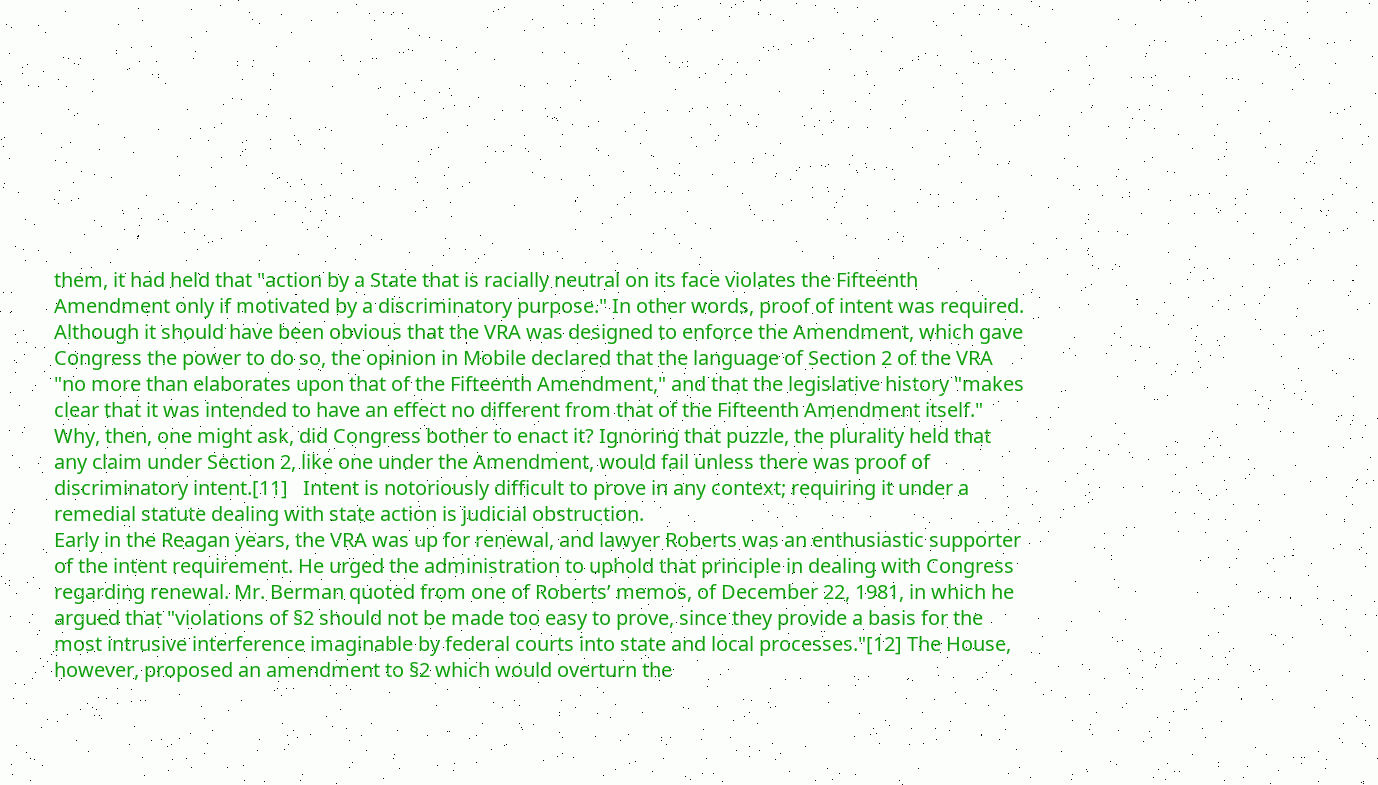them, it had held that "action by a State that is racially neutral on its face violates the Fifteenth Amendment only if motivated by a discriminatory purpose." In other words, proof of intent was required.
Although it should have been obvious that the VRA was designed to enforce the Amendment, which gave Congress the power to do so, the opinion in Mobile declared that the language of Section 2 of the VRA "no more than elaborates upon that of the Fifteenth Amendment," and that the legislative history "makes clear that it was intended to have an effect no different from that of the Fifteenth Amendment itself." Why, then, one might ask, did Congress bother to enact it? Ignoring that puzzle, the plurality held that any claim under Section 2, like one under the Amendment, would fail unless there was proof of discriminatory intent.[11]   Intent is notoriously difficult to prove in any context; requiring it under a remedial statute dealing with state action is judicial obstruction.
Early in the Reagan years, the VRA was up for renewal, and lawyer Roberts was an enthusiastic supporter of the intent requirement. He urged the administration to uphold that principle in dealing with Congress regarding renewal. Mr. Berman quoted from one of Roberts’ memos, of December 22, 1981, in which he argued that "violations of §2 should not be made too easy to prove, since they provide a basis for the most intrusive interference imaginable by federal courts into state and local processes."[12] The House, however, proposed an amendment to §2 which would overturn the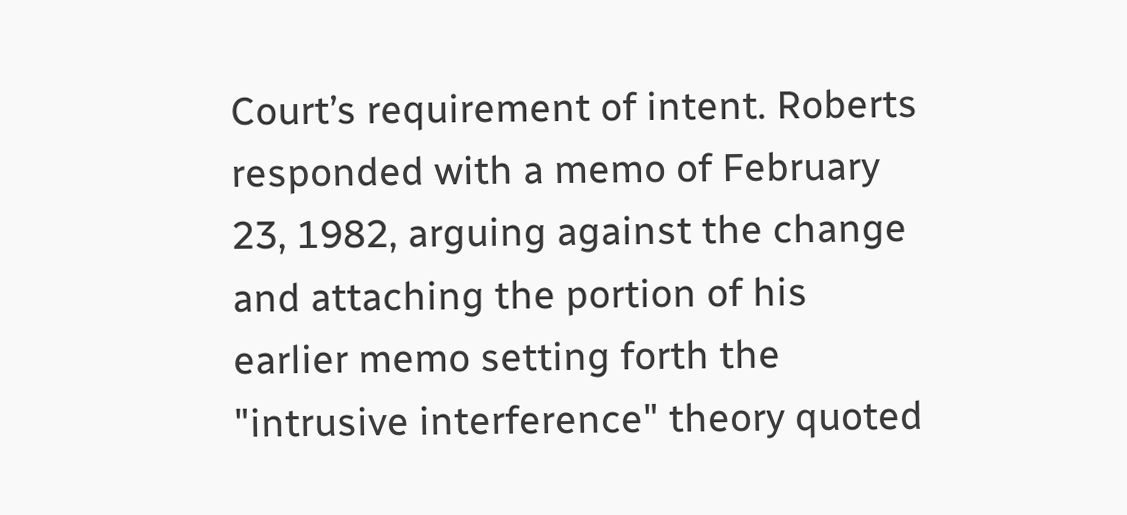Court’s requirement of intent. Roberts responded with a memo of February 23, 1982, arguing against the change and attaching the portion of his earlier memo setting forth the "intrusive interference" theory quoted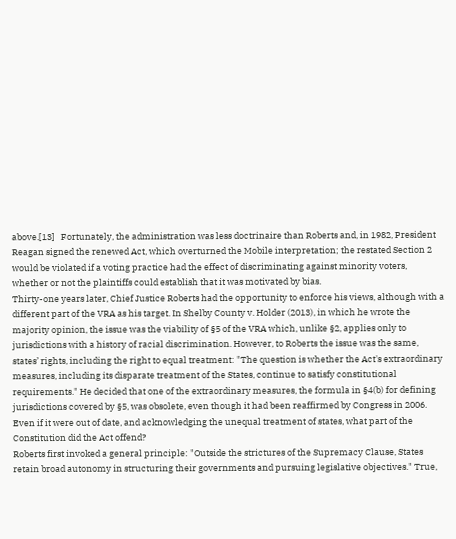above.[13]   Fortunately, the administration was less doctrinaire than Roberts and, in 1982, President Reagan signed the renewed Act, which overturned the Mobile interpretation; the restated Section 2 would be violated if a voting practice had the effect of discriminating against minority voters, whether or not the plaintiffs could establish that it was motivated by bias.
Thirty-one years later, Chief Justice Roberts had the opportunity to enforce his views, although with a different part of the VRA as his target. In Shelby County v. Holder (2013), in which he wrote the majority opinion, the issue was the viability of §5 of the VRA which, unlike §2, applies only to jurisdictions with a history of racial discrimination. However, to Roberts the issue was the same, states’ rights, including the right to equal treatment: "The question is whether the Act's extraordinary measures, including its disparate treatment of the States, continue to satisfy constitutional requirements." He decided that one of the extraordinary measures, the formula in §4(b) for defining jurisdictions covered by §5, was obsolete, even though it had been reaffirmed by Congress in 2006. Even if it were out of date, and acknowledging the unequal treatment of states, what part of the Constitution did the Act offend?
Roberts first invoked a general principle: "Outside the strictures of the Supremacy Clause, States retain broad autonomy in structuring their governments and pursuing legislative objectives." True,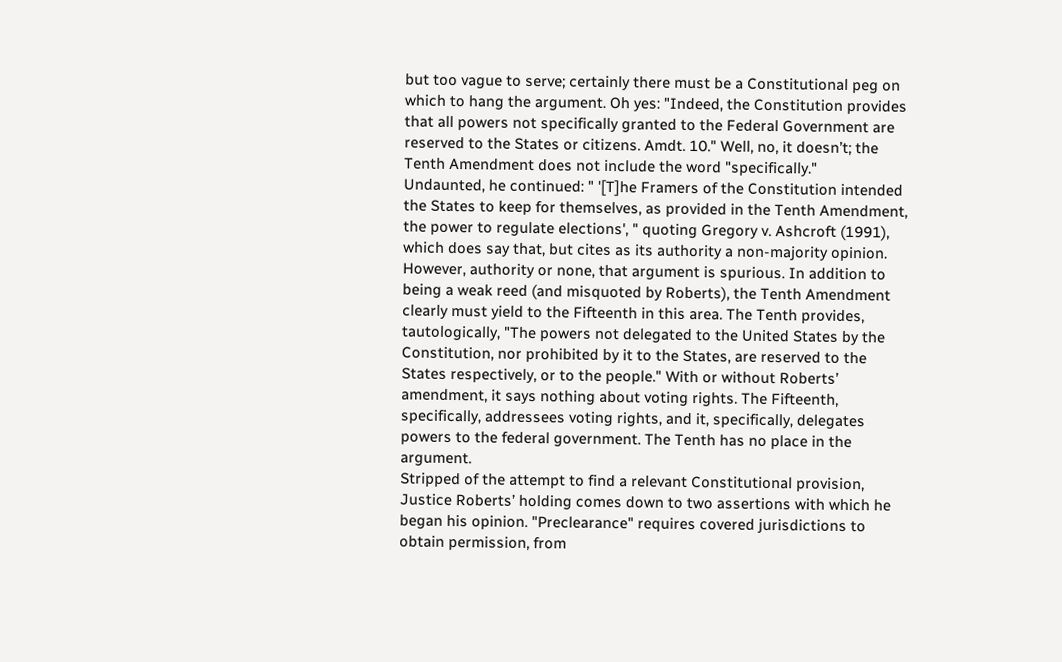but too vague to serve; certainly there must be a Constitutional peg on which to hang the argument. Oh yes: "Indeed, the Constitution provides that all powers not specifically granted to the Federal Government are reserved to the States or citizens. Amdt. 10." Well, no, it doesn’t; the Tenth Amendment does not include the word "specifically."
Undaunted, he continued: " '[T]he Framers of the Constitution intended the States to keep for themselves, as provided in the Tenth Amendment, the power to regulate elections', " quoting Gregory v. Ashcroft (1991), which does say that, but cites as its authority a non-majority opinion. However, authority or none, that argument is spurious. In addition to being a weak reed (and misquoted by Roberts), the Tenth Amendment clearly must yield to the Fifteenth in this area. The Tenth provides, tautologically, "The powers not delegated to the United States by the Constitution, nor prohibited by it to the States, are reserved to the States respectively, or to the people." With or without Roberts’ amendment, it says nothing about voting rights. The Fifteenth, specifically, addressees voting rights, and it, specifically, delegates powers to the federal government. The Tenth has no place in the argument.
Stripped of the attempt to find a relevant Constitutional provision, Justice Roberts’ holding comes down to two assertions with which he began his opinion. "Preclearance" requires covered jurisdictions to obtain permission, from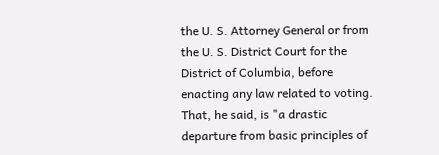the U. S. Attorney General or from the U. S. District Court for the District of Columbia, before enacting any law related to voting. That, he said, is "a drastic departure from basic principles of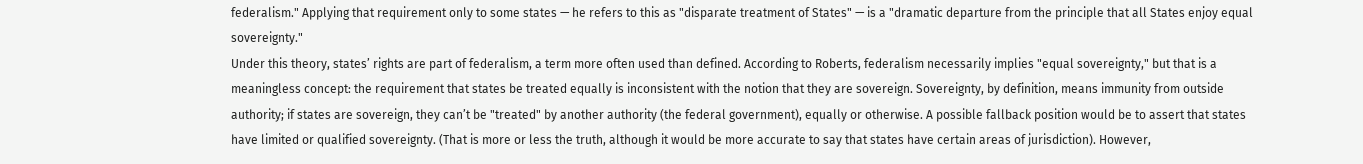federalism." Applying that requirement only to some states — he refers to this as "disparate treatment of States" — is a "dramatic departure from the principle that all States enjoy equal sovereignty."
Under this theory, states’ rights are part of federalism, a term more often used than defined. According to Roberts, federalism necessarily implies "equal sovereignty," but that is a meaningless concept: the requirement that states be treated equally is inconsistent with the notion that they are sovereign. Sovereignty, by definition, means immunity from outside authority; if states are sovereign, they can’t be "treated" by another authority (the federal government), equally or otherwise. A possible fallback position would be to assert that states have limited or qualified sovereignty. (That is more or less the truth, although it would be more accurate to say that states have certain areas of jurisdiction). However,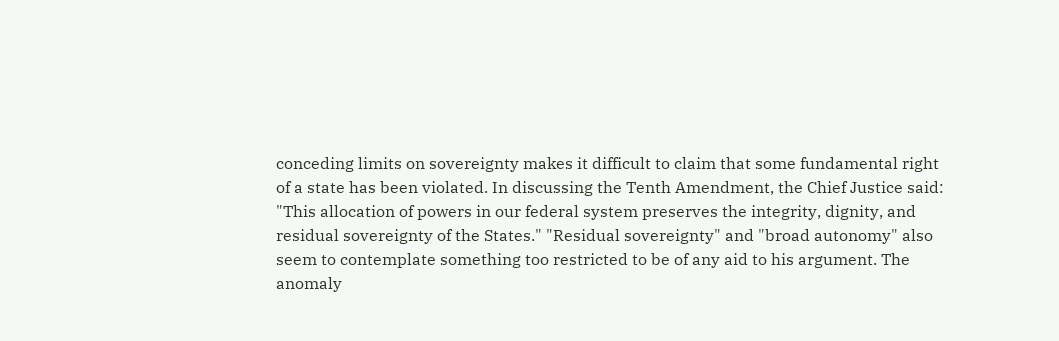conceding limits on sovereignty makes it difficult to claim that some fundamental right of a state has been violated. In discussing the Tenth Amendment, the Chief Justice said: "This allocation of powers in our federal system preserves the integrity, dignity, and residual sovereignty of the States." "Residual sovereignty" and "broad autonomy" also seem to contemplate something too restricted to be of any aid to his argument. The anomaly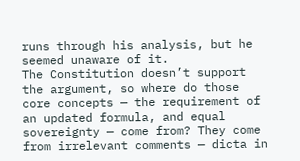runs through his analysis, but he seemed unaware of it.
The Constitution doesn’t support the argument, so where do those core concepts — the requirement of an updated formula, and equal sovereignty — come from? They come from irrelevant comments — dicta in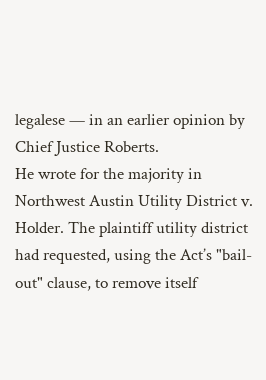legalese — in an earlier opinion by Chief Justice Roberts.
He wrote for the majority in Northwest Austin Utility District v. Holder. The plaintiff utility district had requested, using the Act’s "bail-out" clause, to remove itself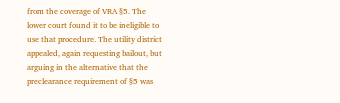from the coverage of VRA §5. The lower court found it to be ineligible to use that procedure. The utility district appealed, again requesting bailout, but arguing in the alternative that the preclearance requirement of §5 was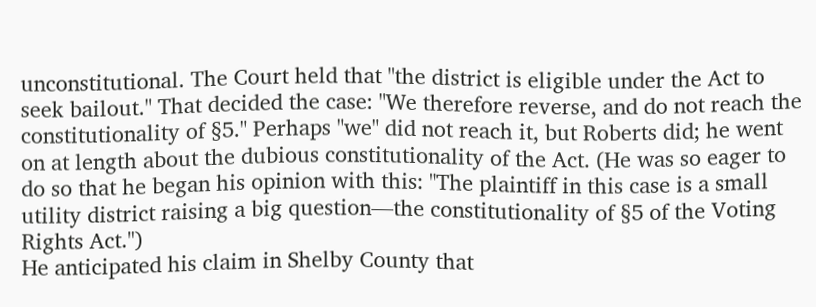unconstitutional. The Court held that "the district is eligible under the Act to seek bailout." That decided the case: "We therefore reverse, and do not reach the constitutionality of §5." Perhaps "we" did not reach it, but Roberts did; he went on at length about the dubious constitutionality of the Act. (He was so eager to do so that he began his opinion with this: "The plaintiff in this case is a small utility district raising a big question—the constitutionality of §5 of the Voting Rights Act.")
He anticipated his claim in Shelby County that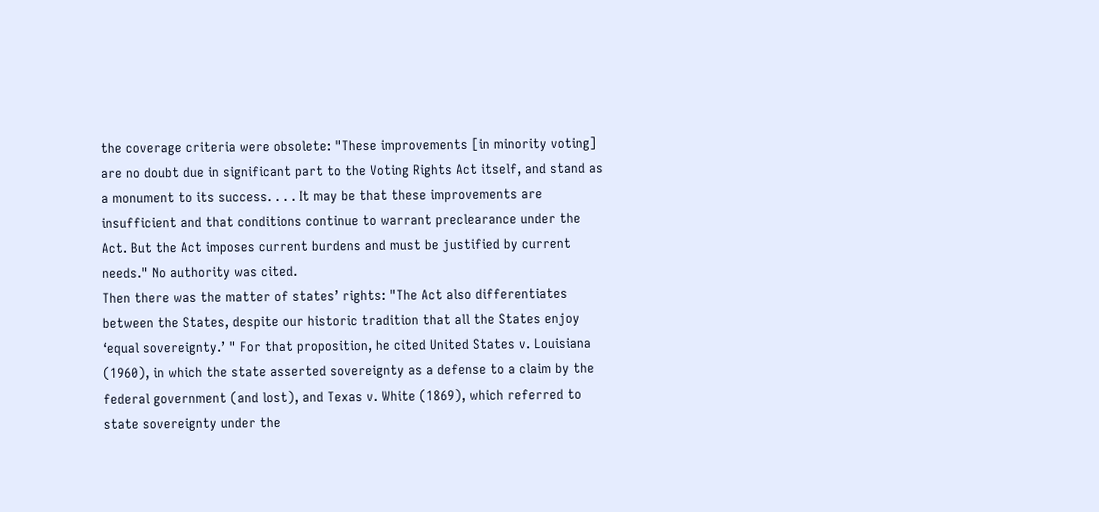the coverage criteria were obsolete: "These improvements [in minority voting] are no doubt due in significant part to the Voting Rights Act itself, and stand as a monument to its success. . . . It may be that these improvements are insufficient and that conditions continue to warrant preclearance under the Act. But the Act imposes current burdens and must be justified by current needs." No authority was cited.
Then there was the matter of states’ rights: "The Act also differentiates between the States, despite our historic tradition that all the States enjoy ‘equal sovereignty.’ " For that proposition, he cited United States v. Louisiana (1960), in which the state asserted sovereignty as a defense to a claim by the federal government (and lost), and Texas v. White (1869), which referred to state sovereignty under the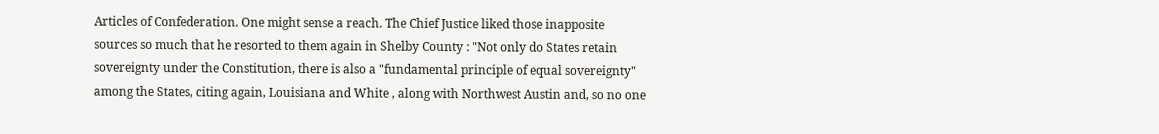Articles of Confederation. One might sense a reach. The Chief Justice liked those inapposite sources so much that he resorted to them again in Shelby County : "Not only do States retain sovereignty under the Constitution, there is also a "fundamental principle of equal sovereignty" among the States, citing again, Louisiana and White , along with Northwest Austin and, so no one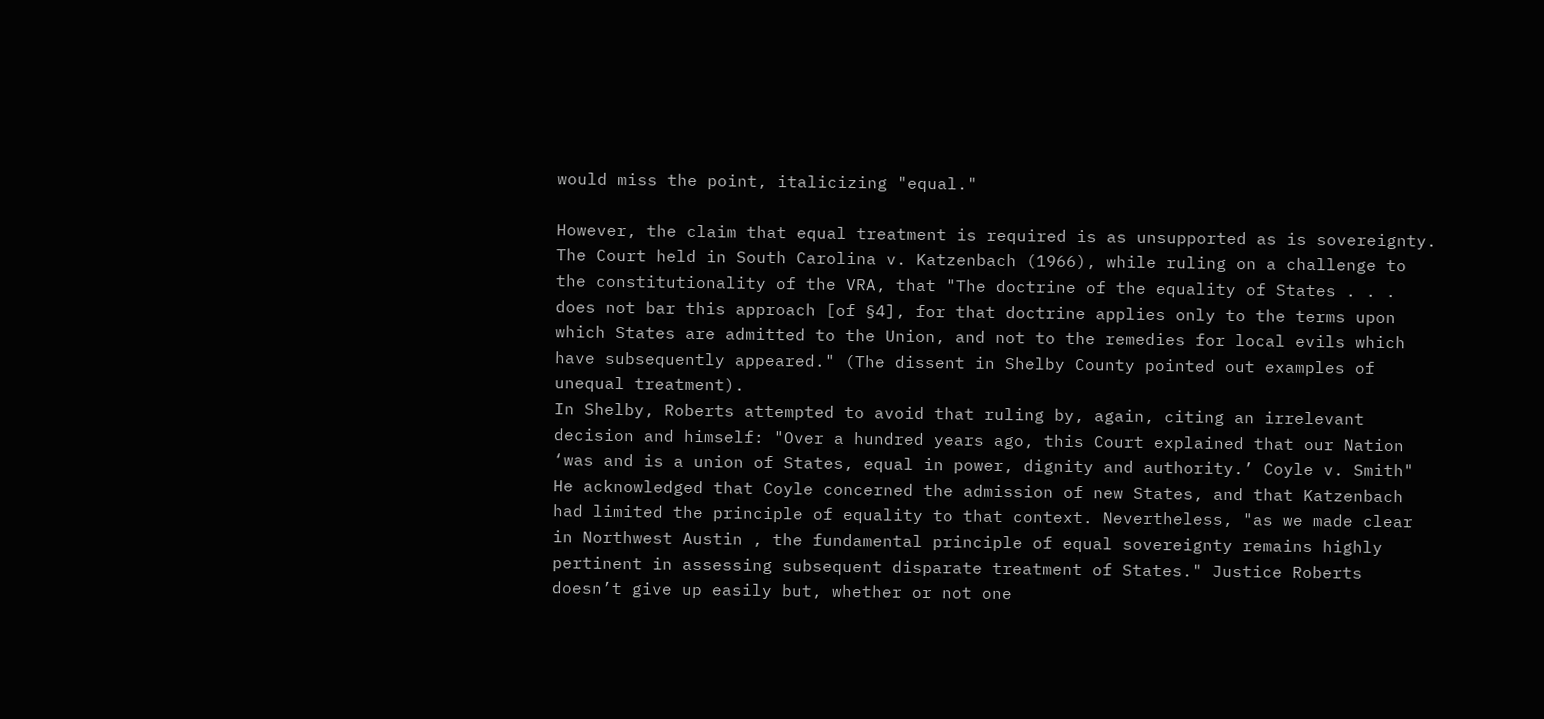would miss the point, italicizing "equal."

However, the claim that equal treatment is required is as unsupported as is sovereignty. The Court held in South Carolina v. Katzenbach (1966), while ruling on a challenge to the constitutionality of the VRA, that "The doctrine of the equality of States . . . does not bar this approach [of §4], for that doctrine applies only to the terms upon which States are admitted to the Union, and not to the remedies for local evils which have subsequently appeared." (The dissent in Shelby County pointed out examples of unequal treatment).
In Shelby, Roberts attempted to avoid that ruling by, again, citing an irrelevant decision and himself: "Over a hundred years ago, this Court explained that our Nation ‘was and is a union of States, equal in power, dignity and authority.’ Coyle v. Smith" He acknowledged that Coyle concerned the admission of new States, and that Katzenbach had limited the principle of equality to that context. Nevertheless, "as we made clear in Northwest Austin , the fundamental principle of equal sovereignty remains highly pertinent in assessing subsequent disparate treatment of States." Justice Roberts doesn’t give up easily but, whether or not one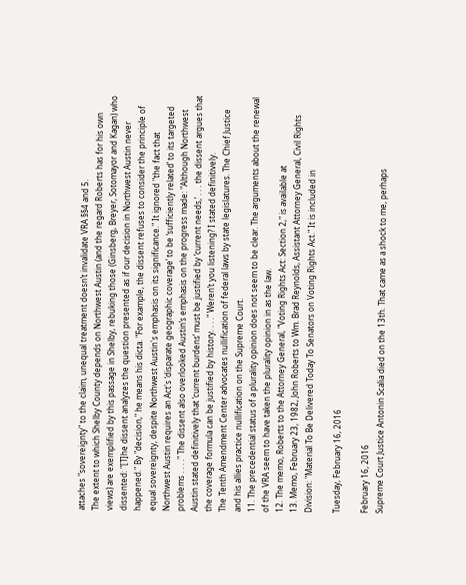attaches "sovereignty" to the claim, unequal treatment doesn’t invalidate VRA §§4 and 5.
The extent to which Shelby County depends on Northwest Austin (and the regard Roberts has for his own views) are exemplified by this passage in Shelby, rebuking those (Ginsberg, Breyer, Sotomayor and Kagan) who dissented: "[T]he dissent analyzes the question presented as if our decision in Northwest Austin never happened." By "decision," he means his dicta. "For example, the dissent refuses to consider the principle of equal sovereignty, despite Northwest Austin's emphasis on its significance." It ignored "the fact that Northwest Austin requires an Act's ‘disparate geographic coverage’ to be ‘sufficiently related’ to its targeted problems . . . ." The dissent also overlooked Austin’s emphasis on the progress made: "Although Northwest Austin stated definitively that ‘current burdens’ must be justified by ‘current needs,’ . . . the dissent argues that the coverage formula can be justified by history. . . ." Weren’t you listening? I stated definitively.
The Tenth Amendment Center advocates nullification of federal laws by state legislatures. The Chief Justice and his allies practice nullification on the Supreme Court.
11. The precedential status of a plurality opinion does not seem to be clear. The arguments about the renewal of the VRA seem to have taken the plurality opinion in as the law.
12. The memo, Roberts to the Attorney General, "Voting Rights Act: Section 2," is available at
13. Memo, February 23, 1982, John Roberts to Wm. Brad Reynolds, Assistant Attorney General, Civil Rights Division: "Material To Be Delivered Today To Senators on Voting Rights Act." It is included in

Tuesday, February 16, 2016

February 16, 2016
Supreme Court Justice Antonin Scalia died on the 13th. That came as a shock to me, perhaps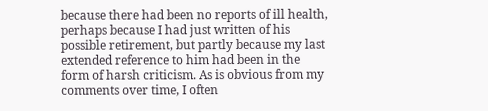because there had been no reports of ill health, perhaps because I had just written of his possible retirement, but partly because my last extended reference to him had been in the form of harsh criticism. As is obvious from my comments over time, I often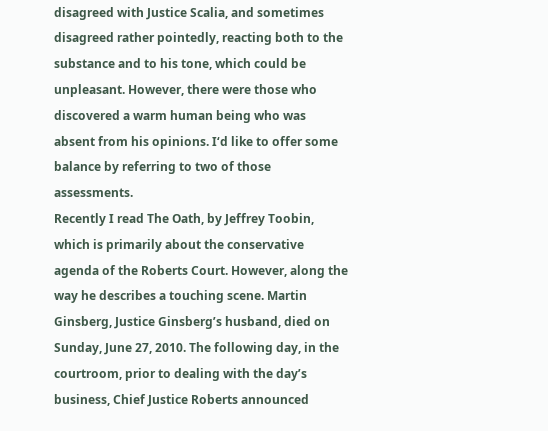disagreed with Justice Scalia, and sometimes disagreed rather pointedly, reacting both to the substance and to his tone, which could be unpleasant. However, there were those who discovered a warm human being who was absent from his opinions. I‘d like to offer some balance by referring to two of those assessments.
Recently I read The Oath, by Jeffrey Toobin, which is primarily about the conservative agenda of the Roberts Court. However, along the way he describes a touching scene. Martin Ginsberg, Justice Ginsberg’s husband, died on Sunday, June 27, 2010. The following day, in the courtroom, prior to dealing with the day’s business, Chief Justice Roberts announced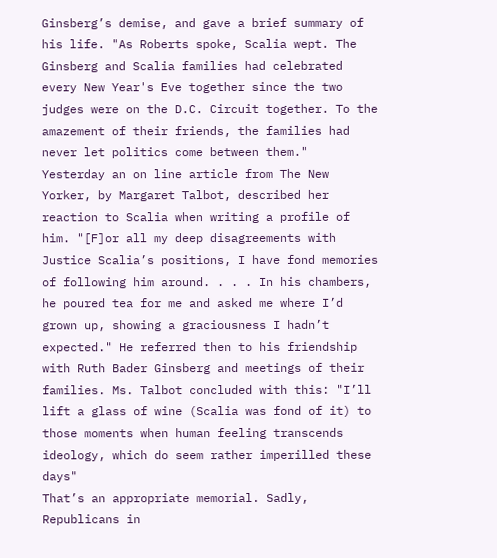Ginsberg’s demise, and gave a brief summary of his life. "As Roberts spoke, Scalia wept. The Ginsberg and Scalia families had celebrated every New Year's Eve together since the two judges were on the D.C. Circuit together. To the amazement of their friends, the families had never let politics come between them."
Yesterday an on line article from The New Yorker, by Margaret Talbot, described her reaction to Scalia when writing a profile of him. "[F]or all my deep disagreements with Justice Scalia’s positions, I have fond memories of following him around. . . . In his chambers, he poured tea for me and asked me where I’d grown up, showing a graciousness I hadn’t expected." He referred then to his friendship with Ruth Bader Ginsberg and meetings of their families. Ms. Talbot concluded with this: "I’ll lift a glass of wine (Scalia was fond of it) to those moments when human feeling transcends ideology, which do seem rather imperilled these days"
That’s an appropriate memorial. Sadly, Republicans in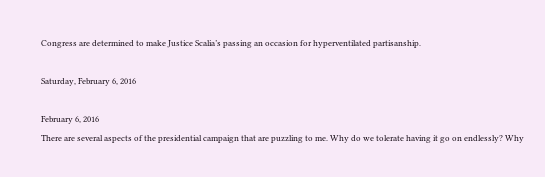Congress are determined to make Justice Scalia’s passing an occasion for hyperventilated partisanship.

Saturday, February 6, 2016

February 6, 2016
There are several aspects of the presidential campaign that are puzzling to me. Why do we tolerate having it go on endlessly? Why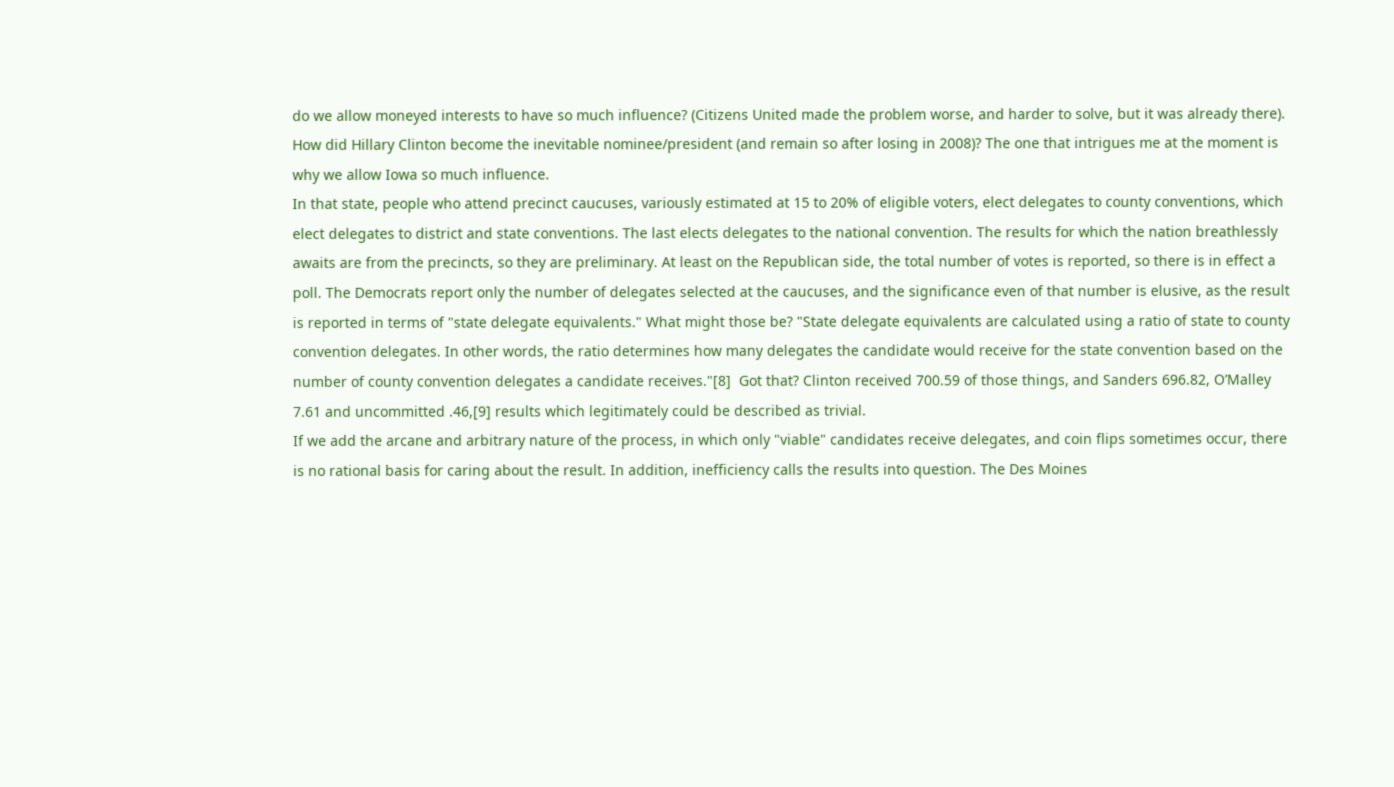do we allow moneyed interests to have so much influence? (Citizens United made the problem worse, and harder to solve, but it was already there). How did Hillary Clinton become the inevitable nominee/president (and remain so after losing in 2008)? The one that intrigues me at the moment is why we allow Iowa so much influence.
In that state, people who attend precinct caucuses, variously estimated at 15 to 20% of eligible voters, elect delegates to county conventions, which elect delegates to district and state conventions. The last elects delegates to the national convention. The results for which the nation breathlessly awaits are from the precincts, so they are preliminary. At least on the Republican side, the total number of votes is reported, so there is in effect a poll. The Democrats report only the number of delegates selected at the caucuses, and the significance even of that number is elusive, as the result is reported in terms of "state delegate equivalents." What might those be? "State delegate equivalents are calculated using a ratio of state to county convention delegates. In other words, the ratio determines how many delegates the candidate would receive for the state convention based on the number of county convention delegates a candidate receives."[8]  Got that? Clinton received 700.59 of those things, and Sanders 696.82, O’Malley 7.61 and uncommitted .46,[9] results which legitimately could be described as trivial.
If we add the arcane and arbitrary nature of the process, in which only "viable" candidates receive delegates, and coin flips sometimes occur, there is no rational basis for caring about the result. In addition, inefficiency calls the results into question. The Des Moines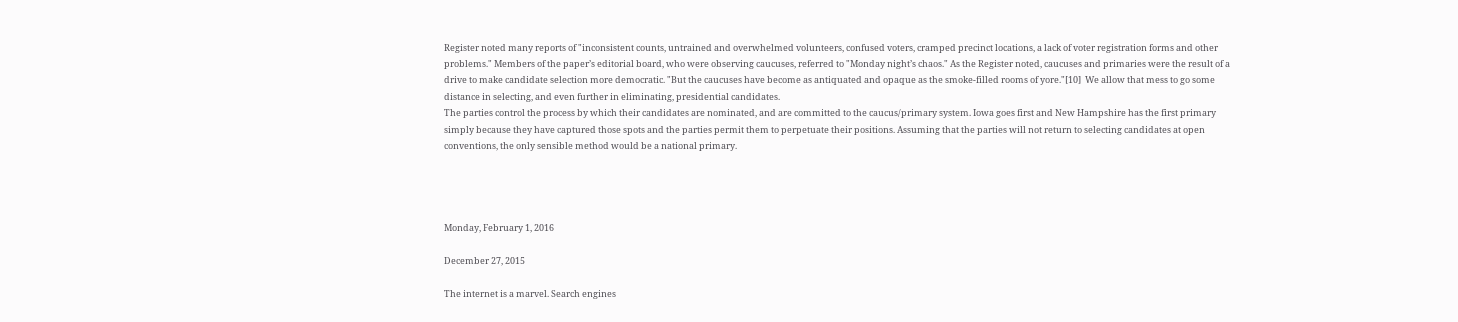Register noted many reports of "inconsistent counts, untrained and overwhelmed volunteers, confused voters, cramped precinct locations, a lack of voter registration forms and other problems." Members of the paper’s editorial board, who were observing caucuses, referred to "Monday night’s chaos." As the Register noted, caucuses and primaries were the result of a drive to make candidate selection more democratic. "But the caucuses have become as antiquated and opaque as the smoke-filled rooms of yore."[10]  We allow that mess to go some distance in selecting, and even further in eliminating, presidential candidates.
The parties control the process by which their candidates are nominated, and are committed to the caucus/primary system. Iowa goes first and New Hampshire has the first primary simply because they have captured those spots and the parties permit them to perpetuate their positions. Assuming that the parties will not return to selecting candidates at open conventions, the only sensible method would be a national primary.




Monday, February 1, 2016

December 27, 2015

The internet is a marvel. Search engines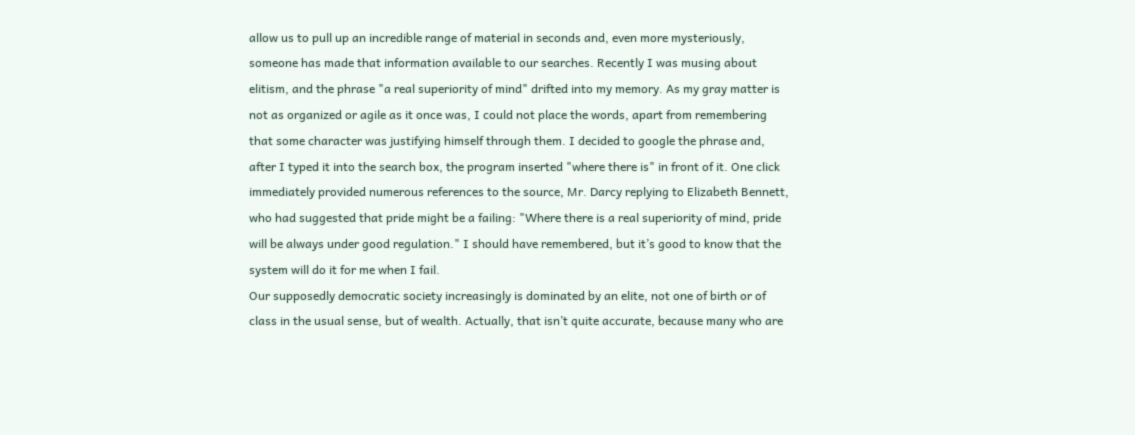allow us to pull up an incredible range of material in seconds and, even more mysteriously, someone has made that information available to our searches. Recently I was musing about elitism, and the phrase "a real superiority of mind" drifted into my memory. As my gray matter is not as organized or agile as it once was, I could not place the words, apart from remembering that some character was justifying himself through them. I decided to google the phrase and, after I typed it into the search box, the program inserted "where there is" in front of it. One click immediately provided numerous references to the source, Mr. Darcy replying to Elizabeth Bennett, who had suggested that pride might be a failing: "Where there is a real superiority of mind, pride will be always under good regulation." I should have remembered, but it’s good to know that the system will do it for me when I fail.
Our supposedly democratic society increasingly is dominated by an elite, not one of birth or of class in the usual sense, but of wealth. Actually, that isn’t quite accurate, because many who are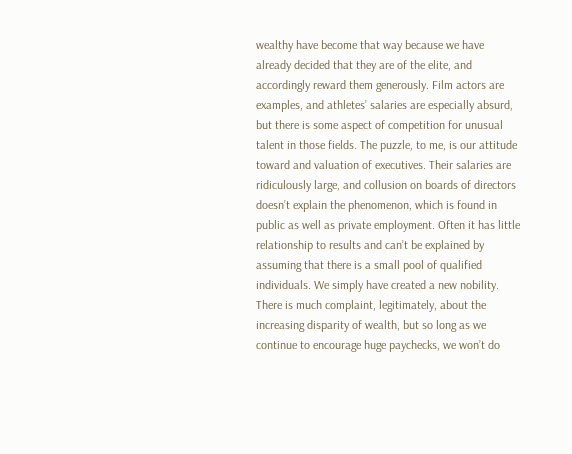wealthy have become that way because we have already decided that they are of the elite, and accordingly reward them generously. Film actors are examples, and athletes’ salaries are especially absurd, but there is some aspect of competition for unusual talent in those fields. The puzzle, to me, is our attitude toward and valuation of executives. Their salaries are ridiculously large, and collusion on boards of directors doesn’t explain the phenomenon, which is found in public as well as private employment. Often it has little relationship to results and can’t be explained by assuming that there is a small pool of qualified individuals. We simply have created a new nobility.
There is much complaint, legitimately, about the increasing disparity of wealth, but so long as we continue to encourage huge paychecks, we won’t do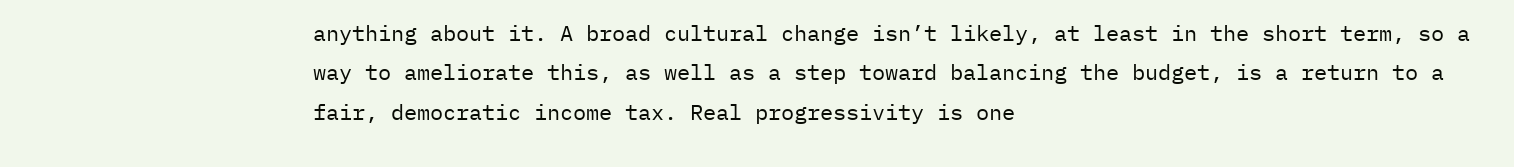anything about it. A broad cultural change isn’t likely, at least in the short term, so a way to ameliorate this, as well as a step toward balancing the budget, is a return to a fair, democratic income tax. Real progressivity is one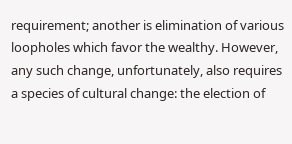requirement; another is elimination of various loopholes which favor the wealthy. However, any such change, unfortunately, also requires a species of cultural change: the election of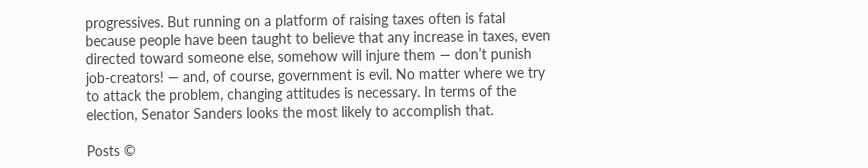progressives. But running on a platform of raising taxes often is fatal because people have been taught to believe that any increase in taxes, even directed toward someone else, somehow will injure them — don’t punish job-creators! — and, of course, government is evil. No matter where we try to attack the problem, changing attitudes is necessary. In terms of the election, Senator Sanders looks the most likely to accomplish that.

Posts ©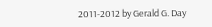2011-2012 by Gerald G. Day